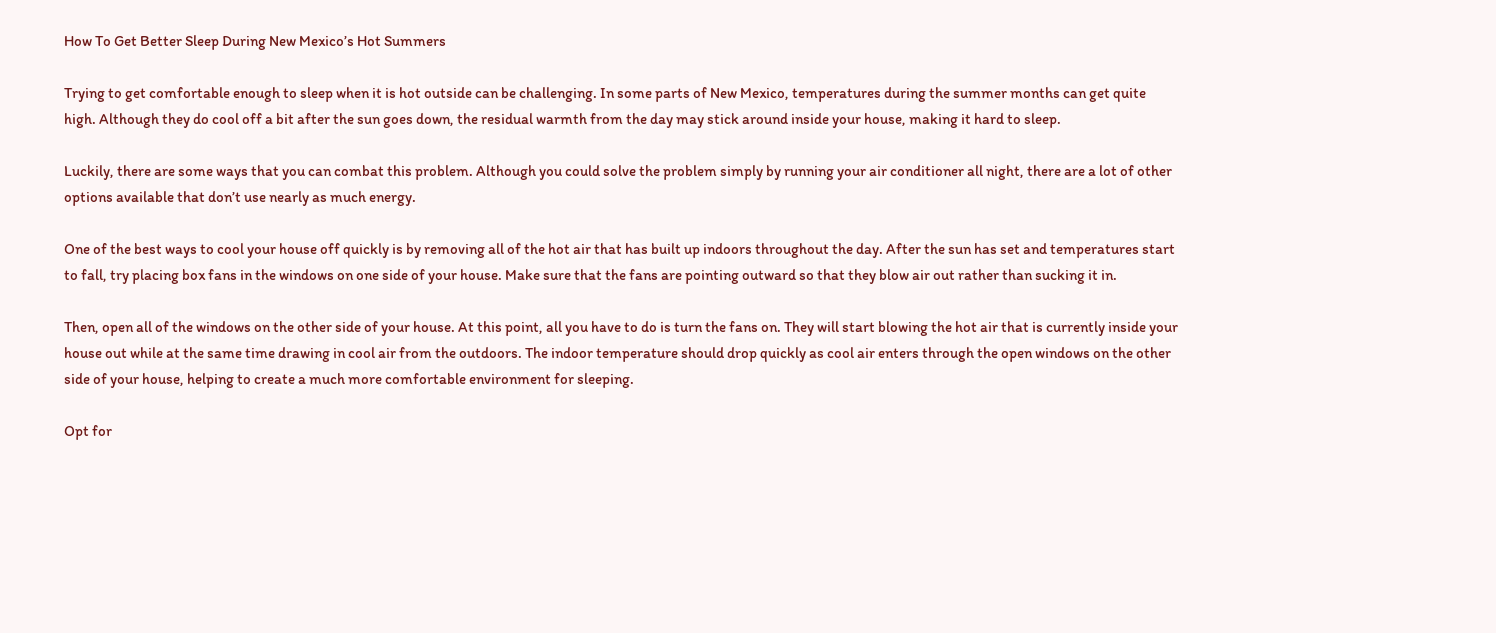How To Get Better Sleep During New Mexico’s Hot Summers

Trying to get comfortable enough to sleep when it is hot outside can be challenging. In some parts of New Mexico, temperatures during the summer months can get quite high. Although they do cool off a bit after the sun goes down, the residual warmth from the day may stick around inside your house, making it hard to sleep.

Luckily, there are some ways that you can combat this problem. Although you could solve the problem simply by running your air conditioner all night, there are a lot of other options available that don’t use nearly as much energy.

One of the best ways to cool your house off quickly is by removing all of the hot air that has built up indoors throughout the day. After the sun has set and temperatures start to fall, try placing box fans in the windows on one side of your house. Make sure that the fans are pointing outward so that they blow air out rather than sucking it in.

Then, open all of the windows on the other side of your house. At this point, all you have to do is turn the fans on. They will start blowing the hot air that is currently inside your house out while at the same time drawing in cool air from the outdoors. The indoor temperature should drop quickly as cool air enters through the open windows on the other side of your house, helping to create a much more comfortable environment for sleeping.

Opt for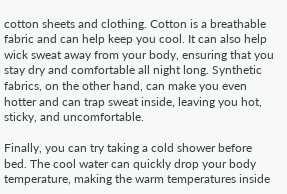cotton sheets and clothing. Cotton is a breathable fabric and can help keep you cool. It can also help wick sweat away from your body, ensuring that you stay dry and comfortable all night long. Synthetic fabrics, on the other hand, can make you even hotter and can trap sweat inside, leaving you hot, sticky, and uncomfortable.

Finally, you can try taking a cold shower before bed. The cool water can quickly drop your body temperature, making the warm temperatures inside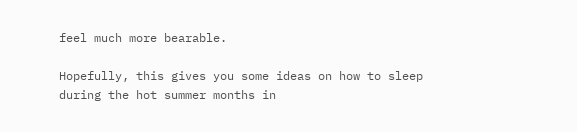feel much more bearable.

Hopefully, this gives you some ideas on how to sleep during the hot summer months in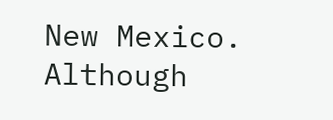New Mexico. Although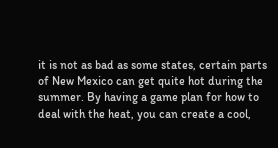it is not as bad as some states, certain parts of New Mexico can get quite hot during the summer. By having a game plan for how to deal with the heat, you can create a cool,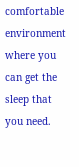comfortable environment where you can get the sleep that you need.